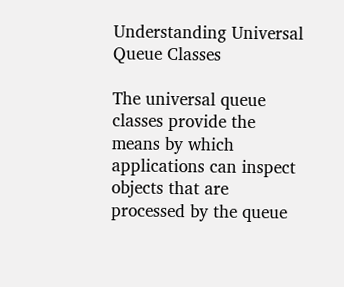Understanding Universal Queue Classes

The universal queue classes provide the means by which applications can inspect objects that are processed by the queue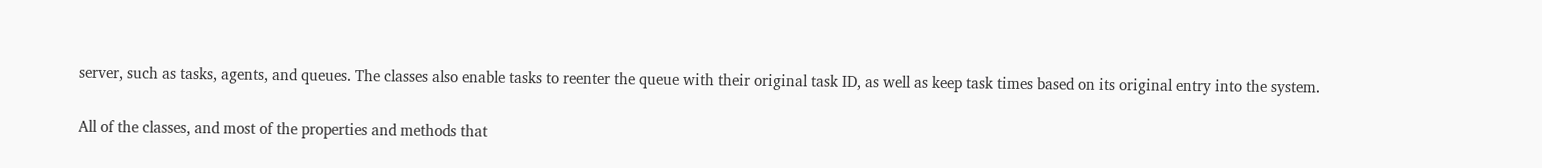server, such as tasks, agents, and queues. The classes also enable tasks to reenter the queue with their original task ID, as well as keep task times based on its original entry into the system.

All of the classes, and most of the properties and methods that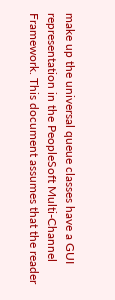make up the universal queue classes have a GUI representation in the PeopleSoft Multi-Channel Framework. This document assumes that the reader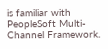is familiar with PeopleSoft Multi-Channel Framework.